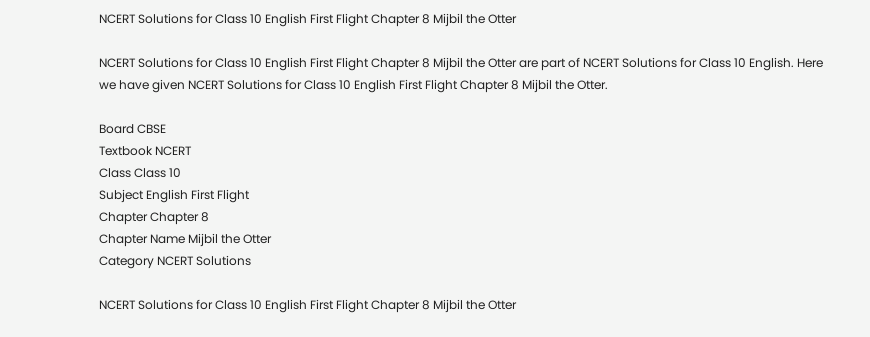NCERT Solutions for Class 10 English First Flight Chapter 8 Mijbil the Otter

NCERT Solutions for Class 10 English First Flight Chapter 8 Mijbil the Otter are part of NCERT Solutions for Class 10 English. Here we have given NCERT Solutions for Class 10 English First Flight Chapter 8 Mijbil the Otter.

Board CBSE
Textbook NCERT
Class Class 10
Subject English First Flight
Chapter Chapter 8
Chapter Name Mijbil the Otter
Category NCERT Solutions

NCERT Solutions for Class 10 English First Flight Chapter 8 Mijbil the Otter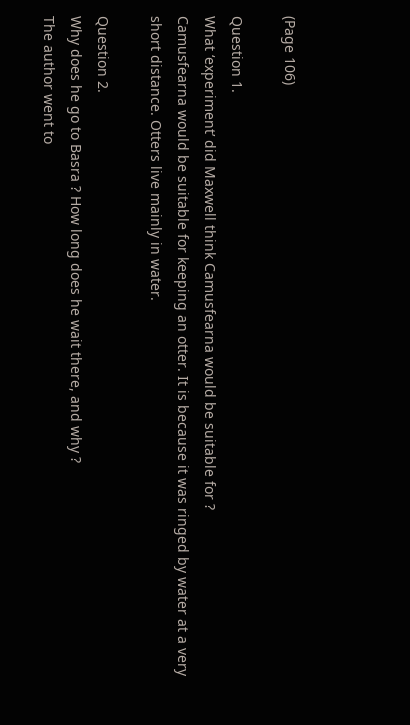(Page 106)

Question 1.
What ‘experiment’ did Maxwell think Camusfearna would be suitable for ?
Camusfearna would be suitable for keeping an otter. It is because it was ringed by water at a very short distance. Otters live mainly in water.

Question 2.
Why does he go to Basra ? How long does he wait there, and why ?
The author went to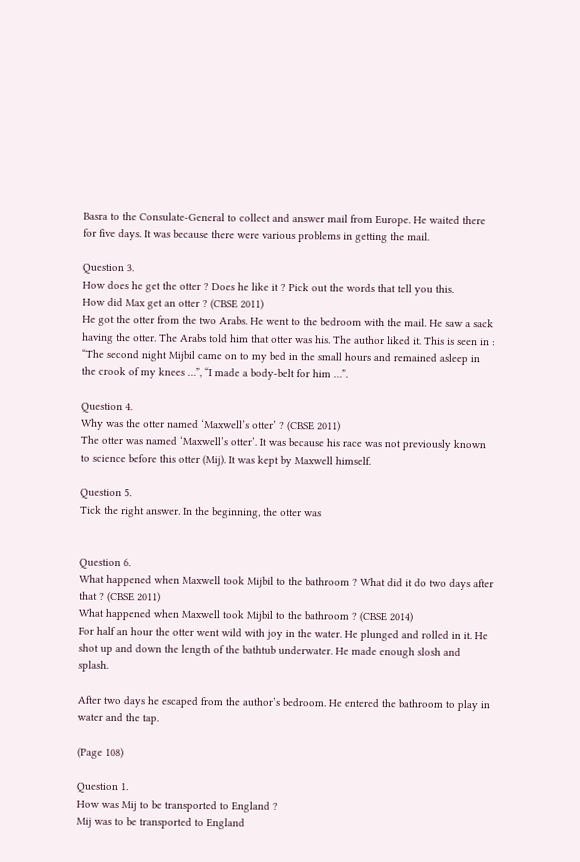Basra to the Consulate-General to collect and answer mail from Europe. He waited there for five days. It was because there were various problems in getting the mail.

Question 3.
How does he get the otter ? Does he like it ? Pick out the words that tell you this.
How did Max get an otter ? (CBSE 2011)
He got the otter from the two Arabs. He went to the bedroom with the mail. He saw a sack having the otter. The Arabs told him that otter was his. The author liked it. This is seen in : “The second night Mijbil came on to my bed in the small hours and remained asleep in the crook of my knees …”, “I made a body-belt for him …”.

Question 4.
Why was the otter named ‘Maxwell’s otter’ ? (CBSE 2011)
The otter was named ‘Maxwell’s otter’. It was because his race was not previously known to science before this otter (Mij). It was kept by Maxwell himself.

Question 5.
Tick the right answer. In the beginning, the otter was


Question 6.
What happened when Maxwell took Mijbil to the bathroom ? What did it do two days after that ? (CBSE 2011)
What happened when Maxwell took Mijbil to the bathroom ? (CBSE 2014)
For half an hour the otter went wild with joy in the water. He plunged and rolled in it. He shot up and down the length of the bathtub underwater. He made enough slosh and splash.

After two days he escaped from the author’s bedroom. He entered the bathroom to play in water and the tap.

(Page 108)

Question 1.
How was Mij to be transported to England ?
Mij was to be transported to England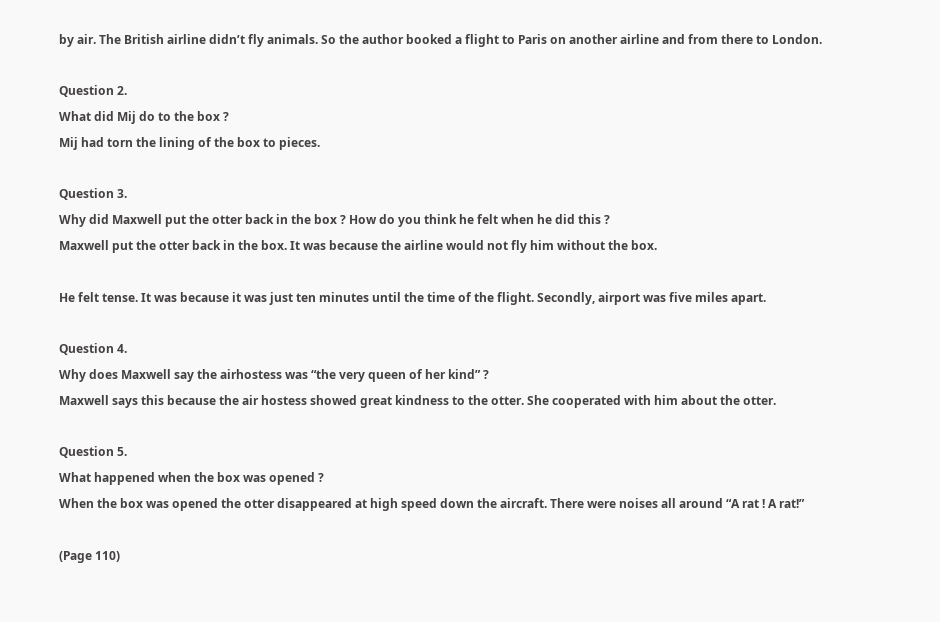by air. The British airline didn’t fly animals. So the author booked a flight to Paris on another airline and from there to London.

Question 2.
What did Mij do to the box ?
Mij had torn the lining of the box to pieces.

Question 3.
Why did Maxwell put the otter back in the box ? How do you think he felt when he did this ?
Maxwell put the otter back in the box. It was because the airline would not fly him without the box.

He felt tense. It was because it was just ten minutes until the time of the flight. Secondly, airport was five miles apart.

Question 4.
Why does Maxwell say the airhostess was “the very queen of her kind” ?
Maxwell says this because the air hostess showed great kindness to the otter. She cooperated with him about the otter.

Question 5.
What happened when the box was opened ?
When the box was opened the otter disappeared at high speed down the aircraft. There were noises all around “A rat ! A rat!”

(Page 110)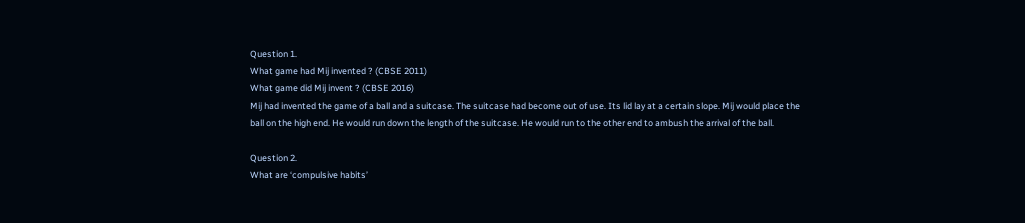Question 1.
What game had Mij invented ? (CBSE 2011)
What game did Mij invent ? (CBSE 2016)
Mij had invented the game of a ball and a suitcase. The suitcase had become out of use. Its lid lay at a certain slope. Mij would place the ball on the high end. He would run down the length of the suitcase. He would run to the other end to ambush the arrival of the ball.

Question 2.
What are ‘compulsive habits’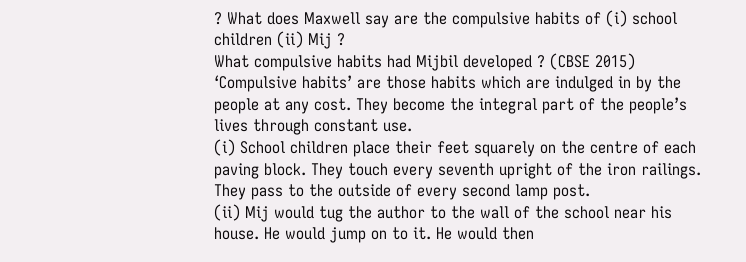? What does Maxwell say are the compulsive habits of (i) school children (ii) Mij ?
What compulsive habits had Mijbil developed ? (CBSE 2015)
‘Compulsive habits’ are those habits which are indulged in by the people at any cost. They become the integral part of the people’s lives through constant use.
(i) School children place their feet squarely on the centre of each paving block. They touch every seventh upright of the iron railings. They pass to the outside of every second lamp post.
(ii) Mij would tug the author to the wall of the school near his house. He would jump on to it. He would then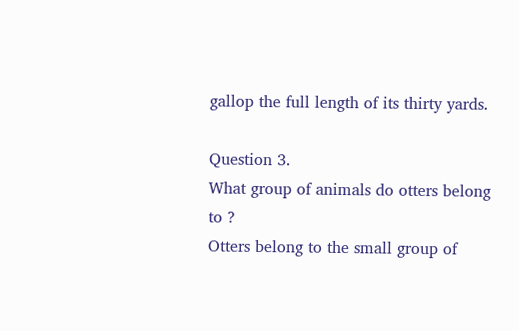gallop the full length of its thirty yards.

Question 3.
What group of animals do otters belong to ?
Otters belong to the small group of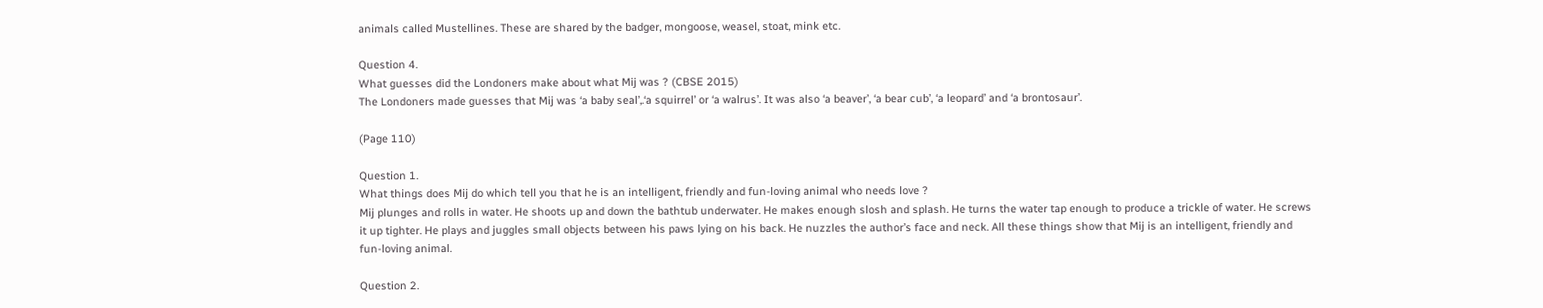animals called Mustellines. These are shared by the badger, mongoose, weasel, stoat, mink etc.

Question 4.
What guesses did the Londoners make about what Mij was ? (CBSE 2015)
The Londoners made guesses that Mij was ‘a baby seal’,.‘a squirrel’ or ‘a walrus’. It was also ‘a beaver’, ‘a bear cub’, ‘a leopard’ and ‘a brontosaur’.

(Page 110)

Question 1.
What things does Mij do which tell you that he is an intelligent, friendly and fun-loving animal who needs love ?
Mij plunges and rolls in water. He shoots up and down the bathtub underwater. He makes enough slosh and splash. He turns the water tap enough to produce a trickle of water. He screws it up tighter. He plays and juggles small objects between his paws lying on his back. He nuzzles the author’s face and neck. All these things show that Mij is an intelligent, friendly and fun-loving animal.

Question 2.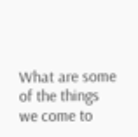What are some of the things we come to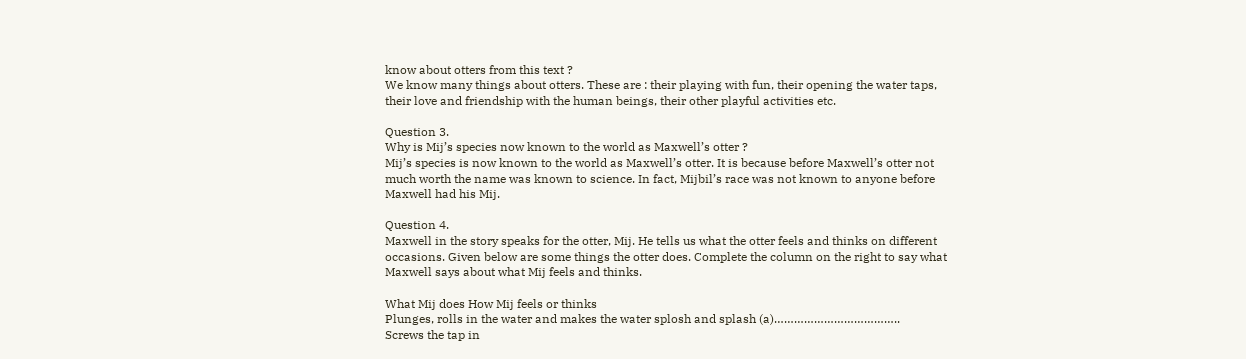know about otters from this text ?
We know many things about otters. These are : their playing with fun, their opening the water taps, their love and friendship with the human beings, their other playful activities etc.

Question 3.
Why is Mij’s species now known to the world as Maxwell’s otter ?
Mij’s species is now known to the world as Maxwell’s otter. It is because before Maxwell’s otter not much worth the name was known to science. In fact, Mijbil’s race was not known to anyone before Maxwell had his Mij.

Question 4.
Maxwell in the story speaks for the otter, Mij. He tells us what the otter feels and thinks on different occasions. Given below are some things the otter does. Complete the column on the right to say what Maxwell says about what Mij feels and thinks.

What Mij does How Mij feels or thinks
Plunges, rolls in the water and makes the water splosh and splash (a)………………………………..
Screws the tap in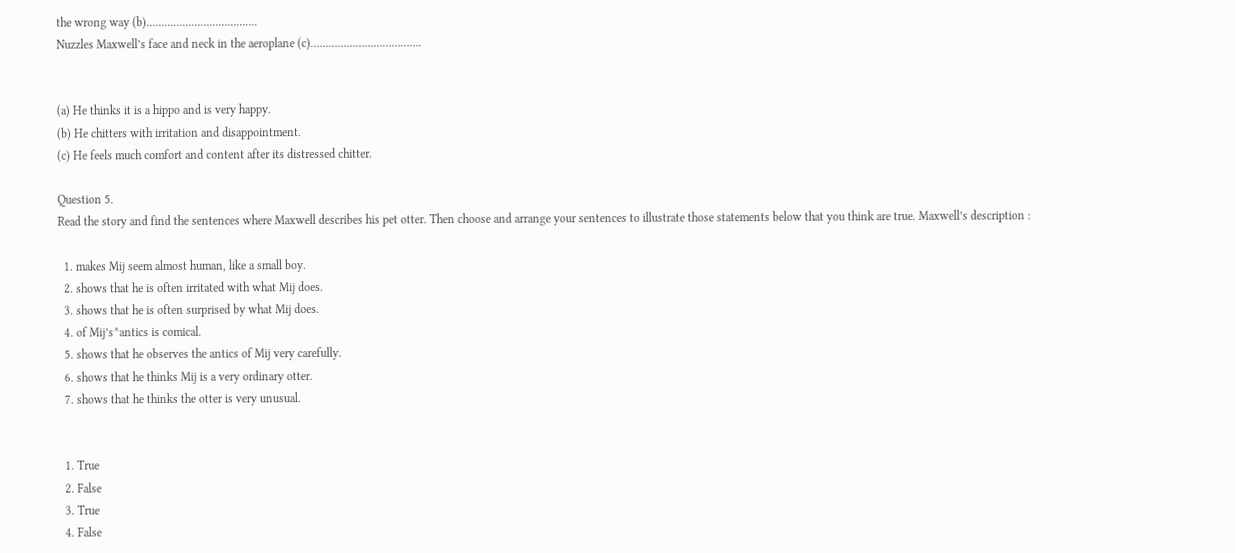the wrong way (b)……………………………….
Nuzzles Maxwell’s face and neck in the aeroplane (c)……………………………….


(a) He thinks it is a hippo and is very happy.
(b) He chitters with irritation and disappointment.
(c) He feels much comfort and content after its distressed chitter.

Question 5.
Read the story and find the sentences where Maxwell describes his pet otter. Then choose and arrange your sentences to illustrate those statements below that you think are true. Maxwell’s description :

  1. makes Mij seem almost human, like a small boy.
  2. shows that he is often irritated with what Mij does.
  3. shows that he is often surprised by what Mij does.
  4. of Mij’s^antics is comical.
  5. shows that he observes the antics of Mij very carefully.
  6. shows that he thinks Mij is a very ordinary otter.
  7. shows that he thinks the otter is very unusual.


  1. True
  2. False
  3. True
  4. False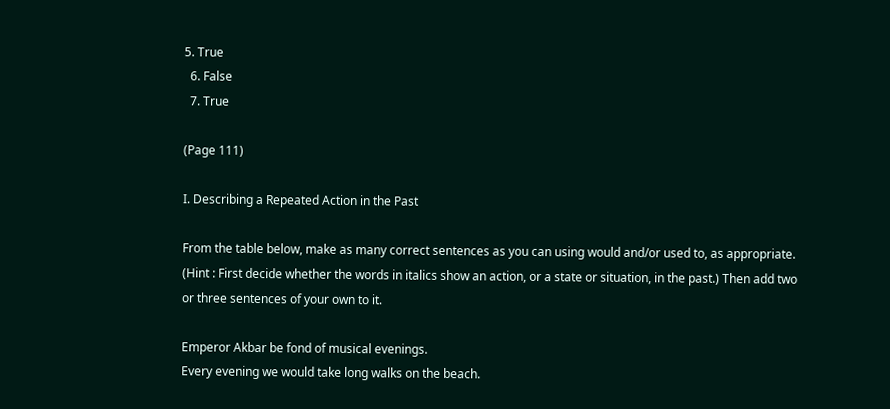5. True
  6. False
  7. True

(Page 111)

I. Describing a Repeated Action in the Past

From the table below, make as many correct sentences as you can using would and/or used to, as appropriate. (Hint : First decide whether the words in italics show an action, or a state or situation, in the past.) Then add two or three sentences of your own to it.

Emperor Akbar be fond of musical evenings.
Every evening we would take long walks on the beach.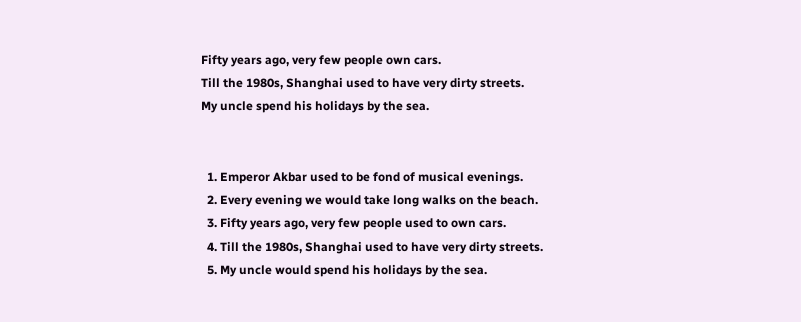Fifty years ago, very few people own cars.
Till the 1980s, Shanghai used to have very dirty streets.
My uncle spend his holidays by the sea.


  1. Emperor Akbar used to be fond of musical evenings.
  2. Every evening we would take long walks on the beach.
  3. Fifty years ago, very few people used to own cars.
  4. Till the 1980s, Shanghai used to have very dirty streets.
  5. My uncle would spend his holidays by the sea.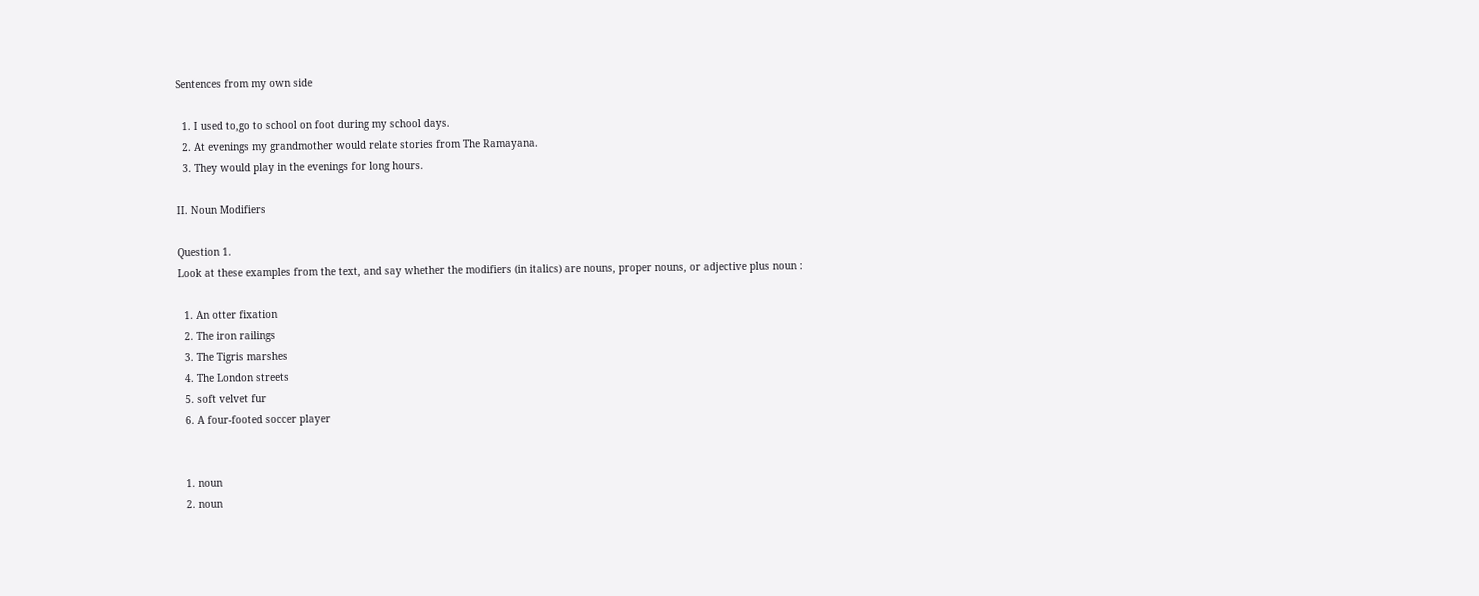Sentences from my own side

  1. I used to,go to school on foot during my school days.
  2. At evenings my grandmother would relate stories from The Ramayana.
  3. They would play in the evenings for long hours.

II. Noun Modifiers

Question 1.
Look at these examples from the text, and say whether the modifiers (in italics) are nouns, proper nouns, or adjective plus noun :

  1. An otter fixation
  2. The iron railings
  3. The Tigris marshes
  4. The London streets
  5. soft velvet fur
  6. A four-footed soccer player


  1. noun
  2. noun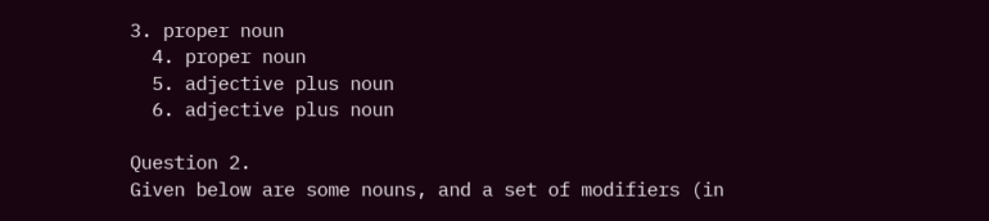3. proper noun
  4. proper noun
  5. adjective plus noun
  6. adjective plus noun

Question 2.
Given below are some nouns, and a set of modifiers (in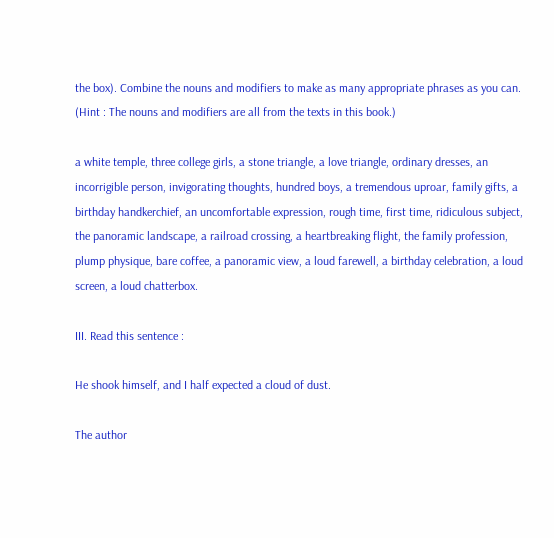the box). Combine the nouns and modifiers to make as many appropriate phrases as you can. (Hint : The nouns and modifiers are all from the texts in this book.)

a white temple, three college girls, a stone triangle, a love triangle, ordinary dresses, an incorrigible person, invigorating thoughts, hundred boys, a tremendous uproar, family gifts, a birthday handkerchief, an uncomfortable expression, rough time, first time, ridiculous subject, the panoramic landscape, a railroad crossing, a heartbreaking flight, the family profession, plump physique, bare coffee, a panoramic view, a loud farewell, a birthday celebration, a loud screen, a loud chatterbox.

III. Read this sentence :

He shook himself, and I half expected a cloud of dust.

The author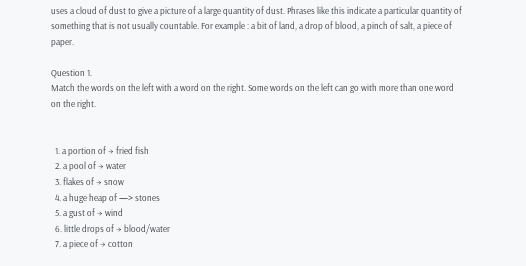uses a cloud of dust to give a picture of a large quantity of dust. Phrases like this indicate a particular quantity of something that is not usually countable. For example : a bit of land, a drop of blood, a pinch of salt, a piece of paper.

Question 1.
Match the words on the left with a word on the right. Some words on the left can go with more than one word on the right.


  1. a portion of → fried fish
  2. a pool of → water
  3. flakes of → snow
  4. a huge heap of —> stones
  5. a gust of → wind
  6. little drops of → blood/water
  7. a piece of → cotton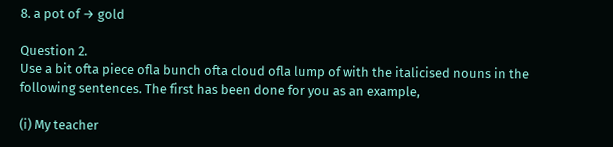8. a pot of → gold

Question 2.
Use a bit ofta piece ofla bunch ofta cloud ofla lump of with the italicised nouns in the following sentences. The first has been done for you as an example,

(i) My teacher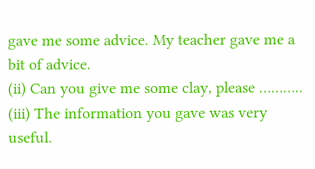gave me some advice. My teacher gave me a bit of advice.
(ii) Can you give me some clay, please ………..
(iii) The information you gave was very useful.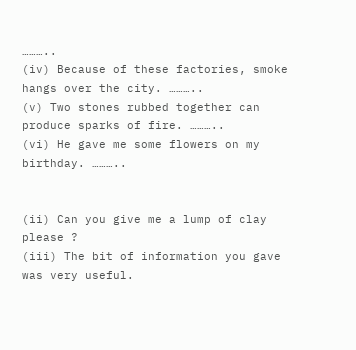………..
(iv) Because of these factories, smoke hangs over the city. ………..
(v) Two stones rubbed together can produce sparks of fire. ………..
(vi) He gave me some flowers on my birthday. ………..


(ii) Can you give me a lump of clay please ?
(iii) The bit of information you gave was very useful.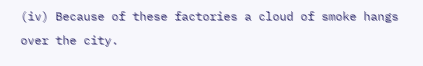(iv) Because of these factories a cloud of smoke hangs over the city.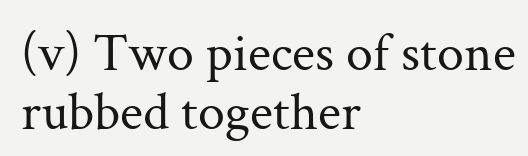(v) Two pieces of stone rubbed together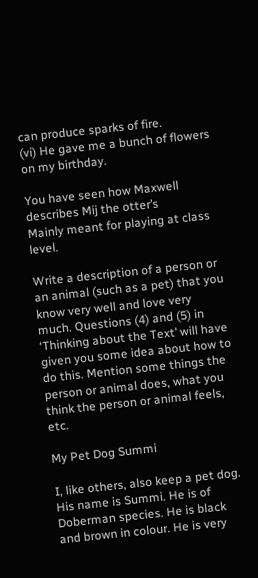can produce sparks of fire.
(vi) He gave me a bunch of flowers on my birthday.

You have seen how Maxwell describes Mij the otter’s
Mainly meant for playing at class level.

Write a description of a person or an animal (such as a pet) that you know very well and love very much. Questions (4) and (5) in ‘Thinking about the Text’ will have given you some idea about how to do this. Mention some things the person or animal does, what you think the person or animal feels, etc.

My Pet Dog Summi

I, like others, also keep a pet dog. His name is Summi. He is of Doberman species. He is black and brown in colour. He is very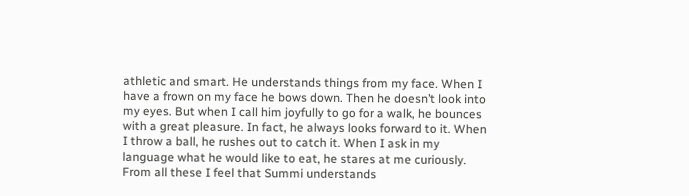athletic and smart. He understands things from my face. When I have a frown on my face he bows down. Then he doesn’t look into my eyes. But when I call him joyfully to go for a walk, he bounces with a great pleasure. In fact, he always looks forward to it. When I throw a ball, he rushes out to catch it. When I ask in my language what he would like to eat, he stares at me curiously. From all these I feel that Summi understands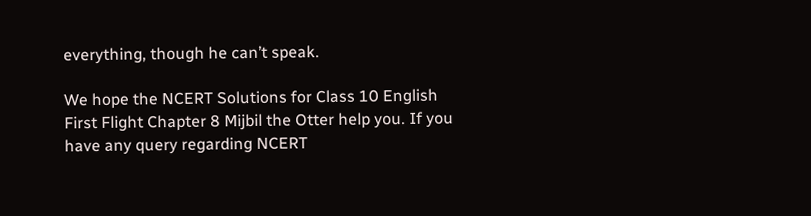everything, though he can’t speak.

We hope the NCERT Solutions for Class 10 English First Flight Chapter 8 Mijbil the Otter help you. If you have any query regarding NCERT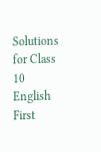Solutions for Class 10 English First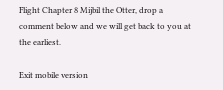Flight Chapter 8 Mijbil the Otter, drop a comment below and we will get back to you at the earliest.

Exit mobile version